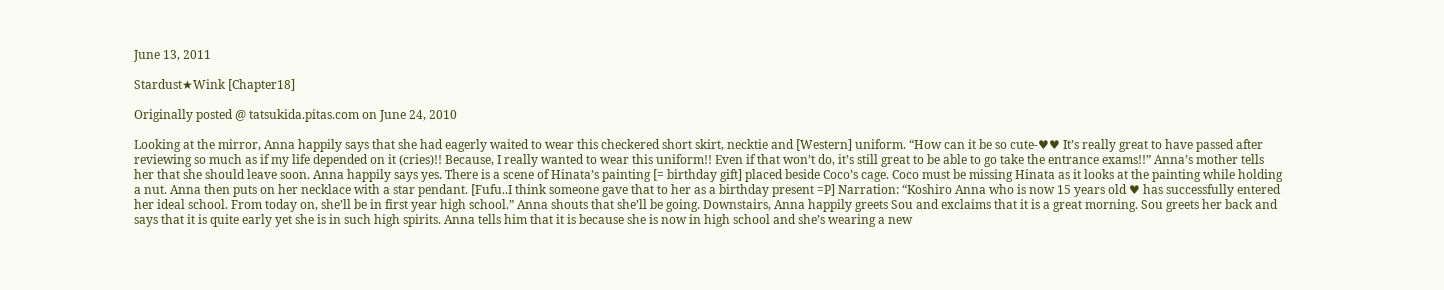June 13, 2011

Stardust★Wink [Chapter18]

Originally posted @ tatsukida.pitas.com on June 24, 2010

Looking at the mirror, Anna happily says that she had eagerly waited to wear this checkered short skirt, necktie and [Western] uniform. “How can it be so cute-♥♥ It’s really great to have passed after reviewing so much as if my life depended on it (cries)!! Because, I really wanted to wear this uniform!! Even if that won’t do, it’s still great to be able to go take the entrance exams!!” Anna’s mother tells her that she should leave soon. Anna happily says yes. There is a scene of Hinata’s painting [= birthday gift] placed beside Coco’s cage. Coco must be missing Hinata as it looks at the painting while holding a nut. Anna then puts on her necklace with a star pendant. [Fufu..I think someone gave that to her as a birthday present =P] Narration: “Koshiro Anna who is now 15 years old ♥ has successfully entered her ideal school. From today on, she’ll be in first year high school.” Anna shouts that she’ll be going. Downstairs, Anna happily greets Sou and exclaims that it is a great morning. Sou greets her back and says that it is quite early yet she is in such high spirits. Anna tells him that it is because she is now in high school and she’s wearing a new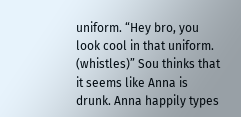uniform. “Hey bro, you look cool in that uniform. (whistles)” Sou thinks that it seems like Anna is drunk. Anna happily types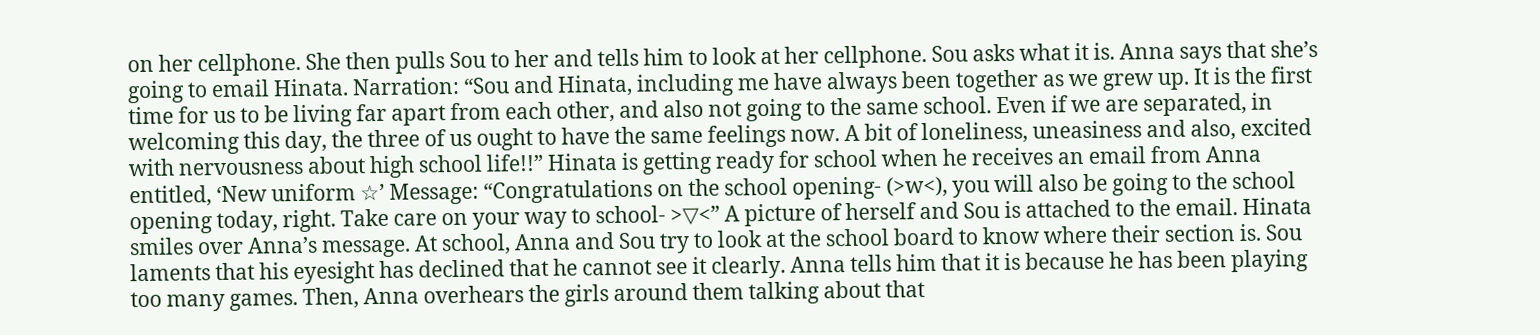on her cellphone. She then pulls Sou to her and tells him to look at her cellphone. Sou asks what it is. Anna says that she’s going to email Hinata. Narration: “Sou and Hinata, including me have always been together as we grew up. It is the first time for us to be living far apart from each other, and also not going to the same school. Even if we are separated, in welcoming this day, the three of us ought to have the same feelings now. A bit of loneliness, uneasiness and also, excited with nervousness about high school life!!” Hinata is getting ready for school when he receives an email from Anna entitled, ‘New uniform ☆’ Message: “Congratulations on the school opening- (>w<), you will also be going to the school opening today, right. Take care on your way to school- >▽<” A picture of herself and Sou is attached to the email. Hinata smiles over Anna’s message. At school, Anna and Sou try to look at the school board to know where their section is. Sou laments that his eyesight has declined that he cannot see it clearly. Anna tells him that it is because he has been playing too many games. Then, Anna overhears the girls around them talking about that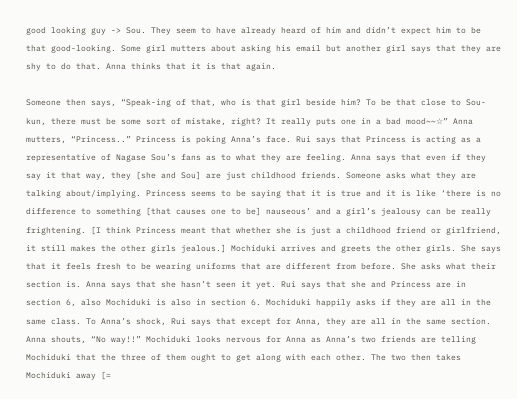good looking guy -> Sou. They seem to have already heard of him and didn’t expect him to be that good-looking. Some girl mutters about asking his email but another girl says that they are shy to do that. Anna thinks that it is that again.

Someone then says, “Speak-ing of that, who is that girl beside him? To be that close to Sou-kun, there must be some sort of mistake, right? It really puts one in a bad mood~~☆” Anna mutters, “Princess..” Princess is poking Anna’s face. Rui says that Princess is acting as a representative of Nagase Sou’s fans as to what they are feeling. Anna says that even if they say it that way, they [she and Sou] are just childhood friends. Someone asks what they are talking about/implying. Princess seems to be saying that it is true and it is like ‘there is no difference to something [that causes one to be] nauseous’ and a girl’s jealousy can be really frightening. [I think Princess meant that whether she is just a childhood friend or girlfriend, it still makes the other girls jealous.] Mochiduki arrives and greets the other girls. She says that it feels fresh to be wearing uniforms that are different from before. She asks what their section is. Anna says that she hasn’t seen it yet. Rui says that she and Princess are in section 6, also Mochiduki is also in section 6. Mochiduki happily asks if they are all in the same class. To Anna’s shock, Rui says that except for Anna, they are all in the same section. Anna shouts, “No way!!” Mochiduki looks nervous for Anna as Anna’s two friends are telling Mochiduki that the three of them ought to get along with each other. The two then takes Mochiduki away [=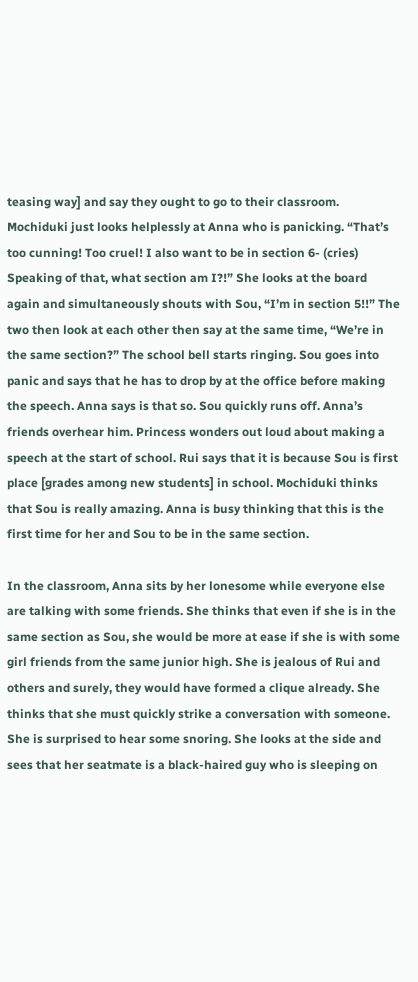teasing way] and say they ought to go to their classroom. Mochiduki just looks helplessly at Anna who is panicking. “That’s too cunning! Too cruel! I also want to be in section 6- (cries) Speaking of that, what section am I?!” She looks at the board again and simultaneously shouts with Sou, “I’m in section 5!!” The two then look at each other then say at the same time, “We’re in the same section?” The school bell starts ringing. Sou goes into panic and says that he has to drop by at the office before making the speech. Anna says is that so. Sou quickly runs off. Anna’s friends overhear him. Princess wonders out loud about making a speech at the start of school. Rui says that it is because Sou is first place [grades among new students] in school. Mochiduki thinks that Sou is really amazing. Anna is busy thinking that this is the first time for her and Sou to be in the same section.

In the classroom, Anna sits by her lonesome while everyone else are talking with some friends. She thinks that even if she is in the same section as Sou, she would be more at ease if she is with some girl friends from the same junior high. She is jealous of Rui and others and surely, they would have formed a clique already. She thinks that she must quickly strike a conversation with someone. She is surprised to hear some snoring. She looks at the side and sees that her seatmate is a black-haired guy who is sleeping on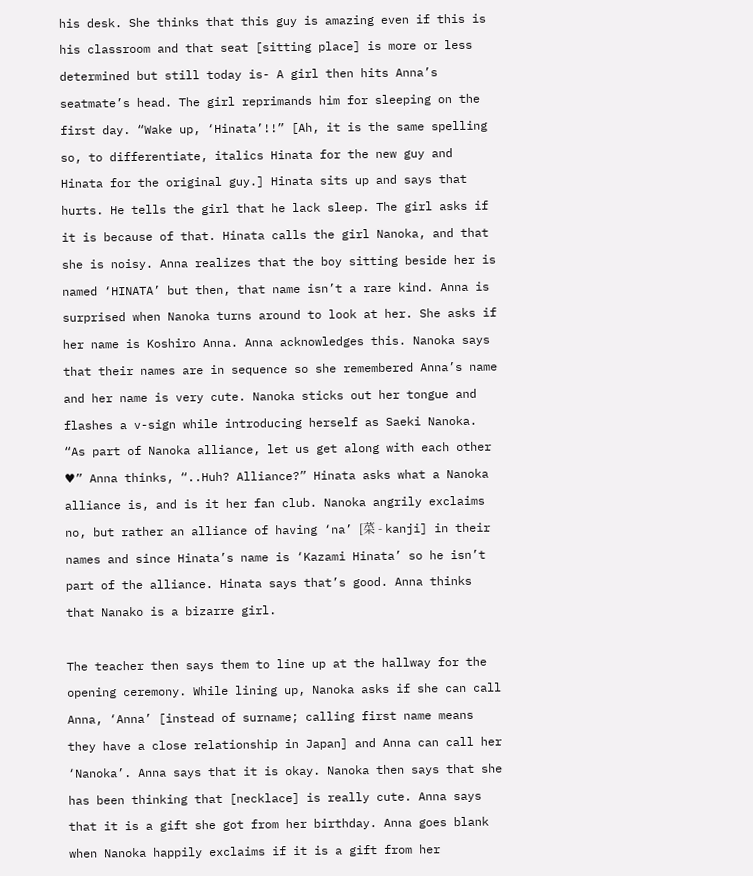his desk. She thinks that this guy is amazing even if this is his classroom and that seat [sitting place] is more or less determined but still today is- A girl then hits Anna’s seatmate’s head. The girl reprimands him for sleeping on the first day. “Wake up, ‘Hinata’!!” [Ah, it is the same spelling so, to differentiate, italics Hinata for the new guy and Hinata for the original guy.] Hinata sits up and says that hurts. He tells the girl that he lack sleep. The girl asks if it is because of that. Hinata calls the girl Nanoka, and that she is noisy. Anna realizes that the boy sitting beside her is named ‘HINATA’ but then, that name isn’t a rare kind. Anna is surprised when Nanoka turns around to look at her. She asks if her name is Koshiro Anna. Anna acknowledges this. Nanoka says that their names are in sequence so she remembered Anna’s name and her name is very cute. Nanoka sticks out her tongue and flashes a v-sign while introducing herself as Saeki Nanoka. “As part of Nanoka alliance, let us get along with each other ♥” Anna thinks, “..Huh? Alliance?” Hinata asks what a Nanoka alliance is, and is it her fan club. Nanoka angrily exclaims no, but rather an alliance of having ‘na’ [菜 - kanji] in their names and since Hinata’s name is ‘Kazami Hinata’ so he isn’t part of the alliance. Hinata says that’s good. Anna thinks that Nanako is a bizarre girl.

The teacher then says them to line up at the hallway for the opening ceremony. While lining up, Nanoka asks if she can call Anna, ‘Anna’ [instead of surname; calling first name means they have a close relationship in Japan] and Anna can call her ‘Nanoka’. Anna says that it is okay. Nanoka then says that she has been thinking that [necklace] is really cute. Anna says that it is a gift she got from her birthday. Anna goes blank when Nanoka happily exclaims if it is a gift from her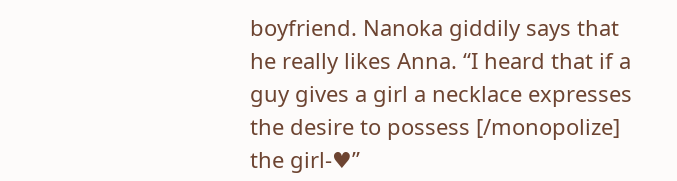boyfriend. Nanoka giddily says that he really likes Anna. “I heard that if a guy gives a girl a necklace expresses the desire to possess [/monopolize] the girl-♥”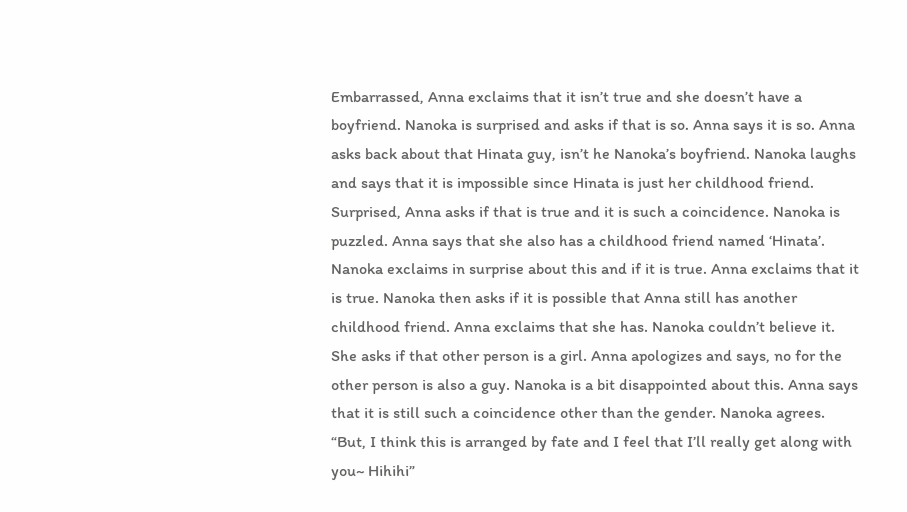Embarrassed, Anna exclaims that it isn’t true and she doesn’t have a boyfriend. Nanoka is surprised and asks if that is so. Anna says it is so. Anna asks back about that Hinata guy, isn’t he Nanoka’s boyfriend. Nanoka laughs and says that it is impossible since Hinata is just her childhood friend. Surprised, Anna asks if that is true and it is such a coincidence. Nanoka is puzzled. Anna says that she also has a childhood friend named ‘Hinata’. Nanoka exclaims in surprise about this and if it is true. Anna exclaims that it is true. Nanoka then asks if it is possible that Anna still has another childhood friend. Anna exclaims that she has. Nanoka couldn’t believe it. She asks if that other person is a girl. Anna apologizes and says, no for the other person is also a guy. Nanoka is a bit disappointed about this. Anna says that it is still such a coincidence other than the gender. Nanoka agrees. “But, I think this is arranged by fate and I feel that I’ll really get along with you~ Hihihi”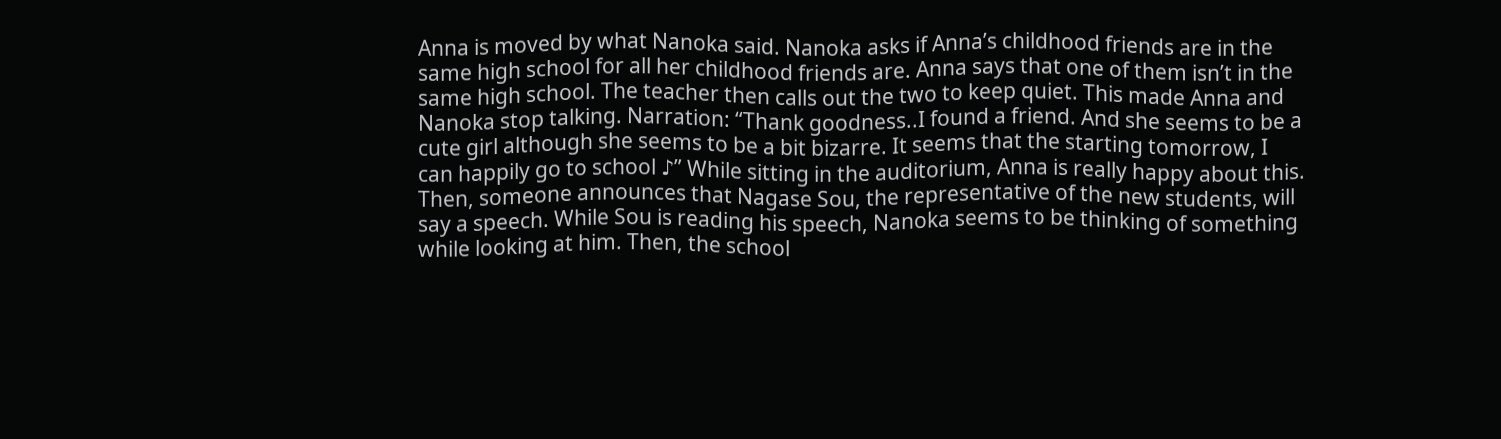Anna is moved by what Nanoka said. Nanoka asks if Anna’s childhood friends are in the same high school for all her childhood friends are. Anna says that one of them isn’t in the same high school. The teacher then calls out the two to keep quiet. This made Anna and Nanoka stop talking. Narration: “Thank goodness..I found a friend. And she seems to be a cute girl although she seems to be a bit bizarre. It seems that the starting tomorrow, I can happily go to school ♪” While sitting in the auditorium, Anna is really happy about this. Then, someone announces that Nagase Sou, the representative of the new students, will say a speech. While Sou is reading his speech, Nanoka seems to be thinking of something while looking at him. Then, the school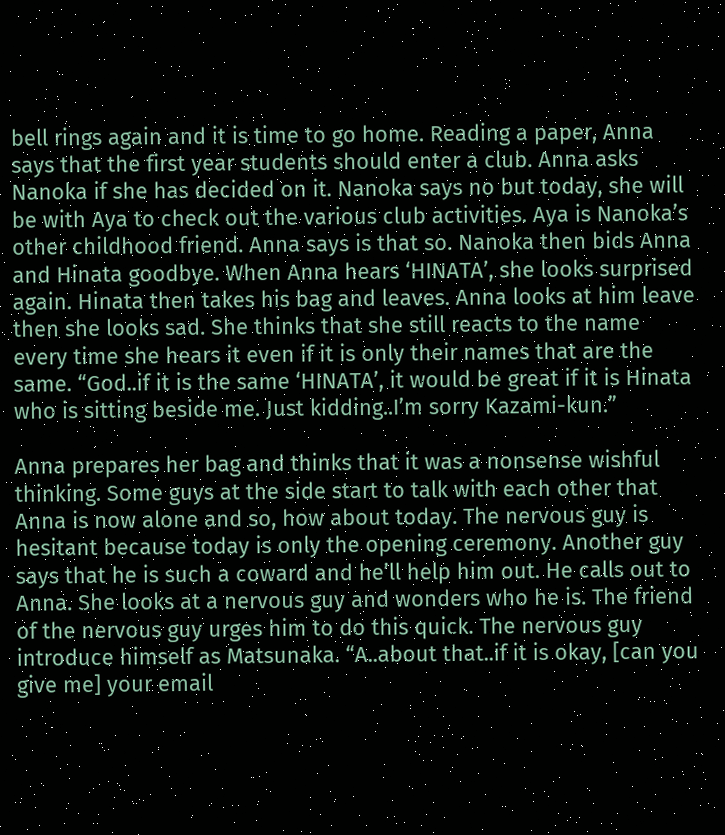bell rings again and it is time to go home. Reading a paper, Anna says that the first year students should enter a club. Anna asks Nanoka if she has decided on it. Nanoka says no but today, she will be with Aya to check out the various club activities. Aya is Nanoka’s other childhood friend. Anna says is that so. Nanoka then bids Anna and Hinata goodbye. When Anna hears ‘HINATA’, she looks surprised again. Hinata then takes his bag and leaves. Anna looks at him leave then she looks sad. She thinks that she still reacts to the name every time she hears it even if it is only their names that are the same. “God..if it is the same ‘HINATA’, it would be great if it is Hinata who is sitting beside me. Just kidding..I’m sorry Kazami-kun.”

Anna prepares her bag and thinks that it was a nonsense wishful thinking. Some guys at the side start to talk with each other that Anna is now alone and so, how about today. The nervous guy is hesitant because today is only the opening ceremony. Another guy says that he is such a coward and he’ll help him out. He calls out to Anna. She looks at a nervous guy and wonders who he is. The friend of the nervous guy urges him to do this quick. The nervous guy introduce himself as Matsunaka. “A..about that..if it is okay, [can you give me] your email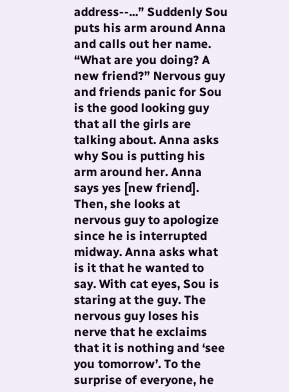address--...” Suddenly Sou puts his arm around Anna and calls out her name. “What are you doing? A new friend?” Nervous guy and friends panic for Sou is the good looking guy that all the girls are talking about. Anna asks why Sou is putting his arm around her. Anna says yes [new friend]. Then, she looks at nervous guy to apologize since he is interrupted midway. Anna asks what is it that he wanted to say. With cat eyes, Sou is staring at the guy. The nervous guy loses his nerve that he exclaims that it is nothing and ‘see you tomorrow’. To the surprise of everyone, he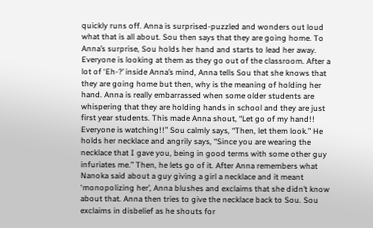quickly runs off. Anna is surprised-puzzled and wonders out loud what that is all about. Sou then says that they are going home. To Anna’s surprise, Sou holds her hand and starts to lead her away. Everyone is looking at them as they go out of the classroom. After a lot of ‘Eh-?’ inside Anna’s mind, Anna tells Sou that she knows that they are going home but then, why is the meaning of holding her hand. Anna is really embarrassed when some older students are whispering that they are holding hands in school and they are just first year students. This made Anna shout, “Let go of my hand!! Everyone is watching!!” Sou calmly says, “Then, let them look.” He holds her necklace and angrily says, “Since you are wearing the necklace that I gave you, being in good terms with some other guy infuriates me.” Then, he lets go of it. After Anna remembers what Nanoka said about a guy giving a girl a necklace and it meant ‘monopolizing her’, Anna blushes and exclaims that she didn’t know about that. Anna then tries to give the necklace back to Sou. Sou exclaims in disbelief as he shouts for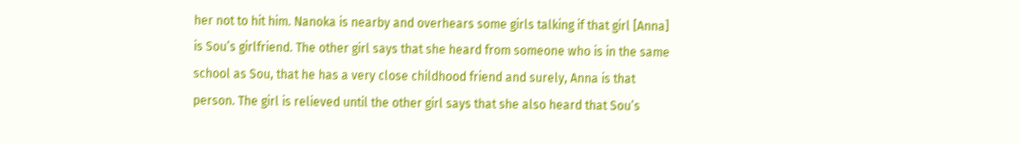her not to hit him. Nanoka is nearby and overhears some girls talking if that girl [Anna] is Sou’s girlfriend. The other girl says that she heard from someone who is in the same school as Sou, that he has a very close childhood friend and surely, Anna is that person. The girl is relieved until the other girl says that she also heard that Sou’s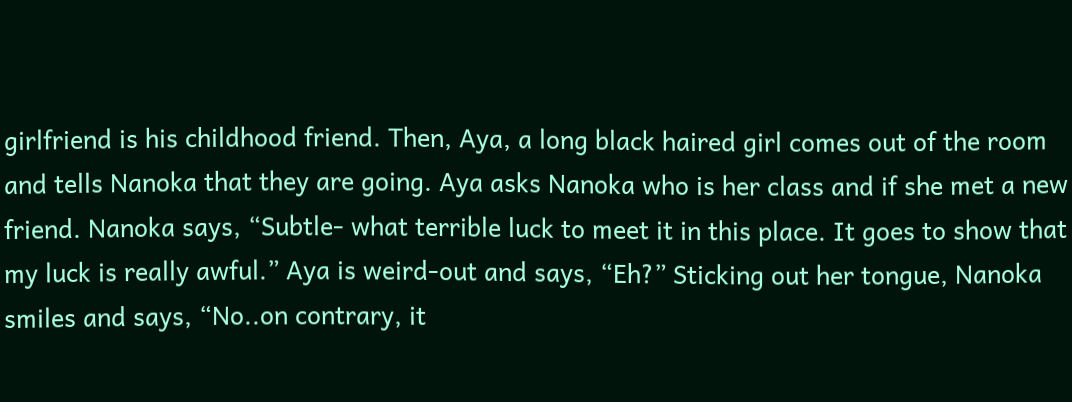girlfriend is his childhood friend. Then, Aya, a long black haired girl comes out of the room and tells Nanoka that they are going. Aya asks Nanoka who is her class and if she met a new friend. Nanoka says, “Subtle- what terrible luck to meet it in this place. It goes to show that my luck is really awful.” Aya is weird-out and says, “Eh?” Sticking out her tongue, Nanoka smiles and says, “No..on contrary, it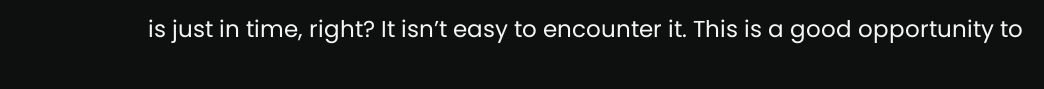is just in time, right? It isn’t easy to encounter it. This is a good opportunity to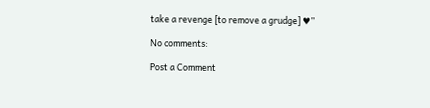take a revenge [to remove a grudge] ♥”

No comments:

Post a Comment